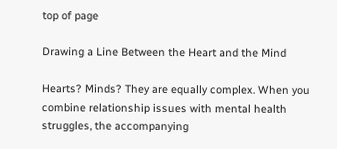top of page

Drawing a Line Between the Heart and the Mind

Hearts? Minds? They are equally complex. When you combine relationship issues with mental health struggles, the accompanying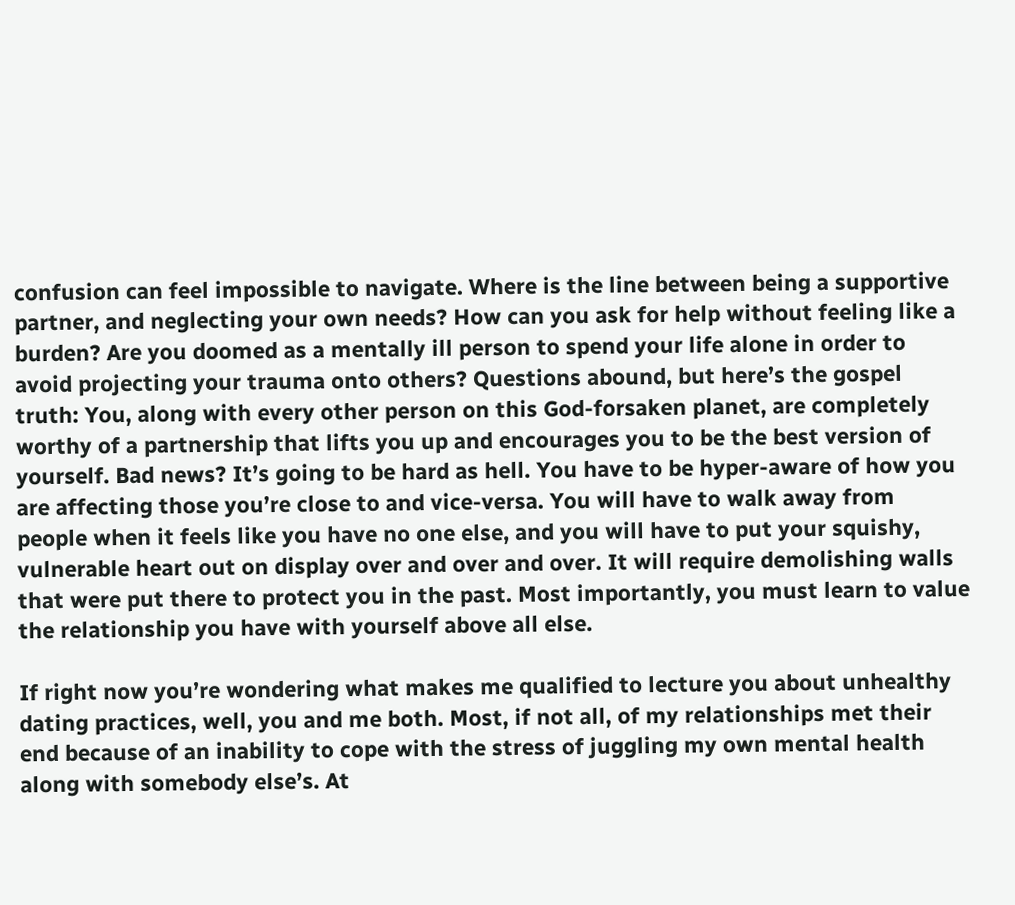confusion can feel impossible to navigate. Where is the line between being a supportive partner, and neglecting your own needs? How can you ask for help without feeling like a burden? Are you doomed as a mentally ill person to spend your life alone in order to avoid projecting your trauma onto others? Questions abound, but here’s the gospel truth: You, along with every other person on this God-forsaken planet, are completely worthy of a partnership that lifts you up and encourages you to be the best version of yourself. Bad news? It’s going to be hard as hell. You have to be hyper-aware of how you are affecting those you’re close to and vice-versa. You will have to walk away from people when it feels like you have no one else, and you will have to put your squishy, vulnerable heart out on display over and over and over. It will require demolishing walls that were put there to protect you in the past. Most importantly, you must learn to value the relationship you have with yourself above all else.

If right now you’re wondering what makes me qualified to lecture you about unhealthy dating practices, well, you and me both. Most, if not all, of my relationships met their end because of an inability to cope with the stress of juggling my own mental health along with somebody else’s. At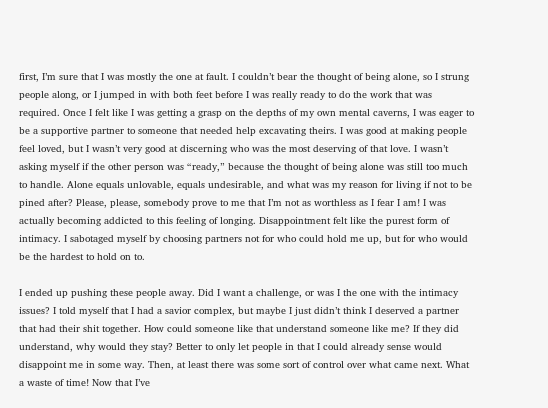first, I’m sure that I was mostly the one at fault. I couldn’t bear the thought of being alone, so I strung people along, or I jumped in with both feet before I was really ready to do the work that was required. Once I felt like I was getting a grasp on the depths of my own mental caverns, I was eager to be a supportive partner to someone that needed help excavating theirs. I was good at making people feel loved, but I wasn’t very good at discerning who was the most deserving of that love. I wasn’t asking myself if the other person was “ready,” because the thought of being alone was still too much to handle. Alone equals unlovable, equals undesirable, and what was my reason for living if not to be pined after? Please, please, somebody prove to me that I’m not as worthless as I fear I am! I was actually becoming addicted to this feeling of longing. Disappointment felt like the purest form of intimacy. I sabotaged myself by choosing partners not for who could hold me up, but for who would be the hardest to hold on to.

I ended up pushing these people away. Did I want a challenge, or was I the one with the intimacy issues? I told myself that I had a savior complex, but maybe I just didn’t think I deserved a partner that had their shit together. How could someone like that understand someone like me? If they did understand, why would they stay? Better to only let people in that I could already sense would disappoint me in some way. Then, at least there was some sort of control over what came next. What a waste of time! Now that I’ve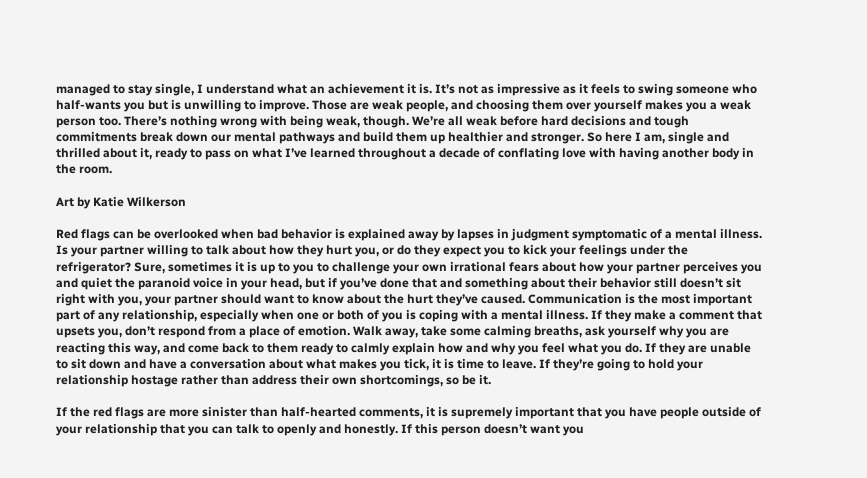managed to stay single, I understand what an achievement it is. It’s not as impressive as it feels to swing someone who half-wants you but is unwilling to improve. Those are weak people, and choosing them over yourself makes you a weak person too. There’s nothing wrong with being weak, though. We’re all weak before hard decisions and tough commitments break down our mental pathways and build them up healthier and stronger. So here I am, single and thrilled about it, ready to pass on what I’ve learned throughout a decade of conflating love with having another body in the room.

Art by Katie Wilkerson

Red flags can be overlooked when bad behavior is explained away by lapses in judgment symptomatic of a mental illness. Is your partner willing to talk about how they hurt you, or do they expect you to kick your feelings under the refrigerator? Sure, sometimes it is up to you to challenge your own irrational fears about how your partner perceives you and quiet the paranoid voice in your head, but if you’ve done that and something about their behavior still doesn’t sit right with you, your partner should want to know about the hurt they’ve caused. Communication is the most important part of any relationship, especially when one or both of you is coping with a mental illness. If they make a comment that upsets you, don’t respond from a place of emotion. Walk away, take some calming breaths, ask yourself why you are reacting this way, and come back to them ready to calmly explain how and why you feel what you do. If they are unable to sit down and have a conversation about what makes you tick, it is time to leave. If they’re going to hold your relationship hostage rather than address their own shortcomings, so be it.

If the red flags are more sinister than half-hearted comments, it is supremely important that you have people outside of your relationship that you can talk to openly and honestly. If this person doesn’t want you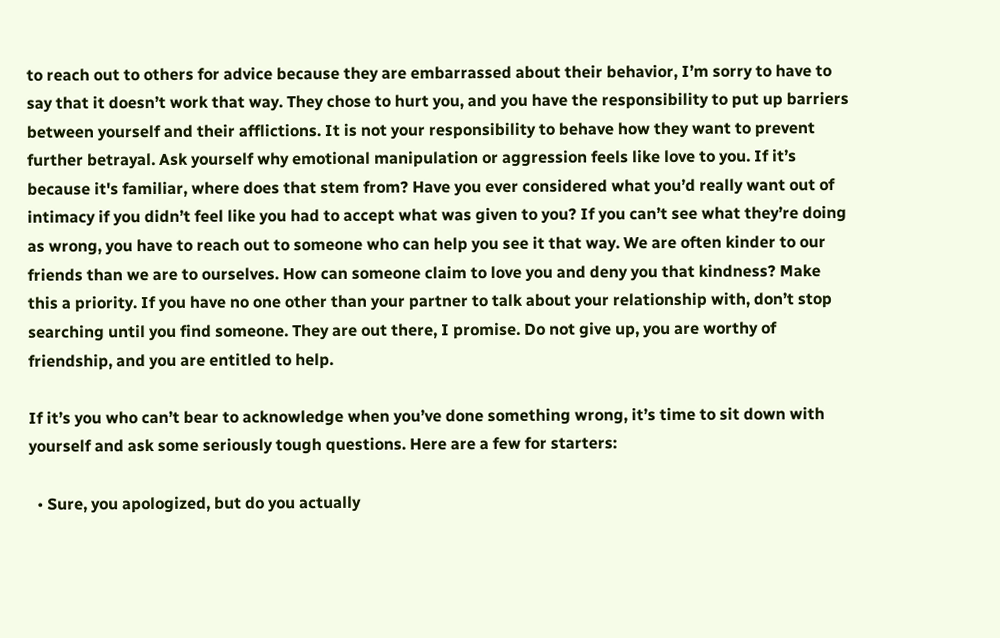to reach out to others for advice because they are embarrassed about their behavior, I’m sorry to have to say that it doesn’t work that way. They chose to hurt you, and you have the responsibility to put up barriers between yourself and their afflictions. It is not your responsibility to behave how they want to prevent further betrayal. Ask yourself why emotional manipulation or aggression feels like love to you. If it’s because it's familiar, where does that stem from? Have you ever considered what you’d really want out of intimacy if you didn’t feel like you had to accept what was given to you? If you can’t see what they’re doing as wrong, you have to reach out to someone who can help you see it that way. We are often kinder to our friends than we are to ourselves. How can someone claim to love you and deny you that kindness? Make this a priority. If you have no one other than your partner to talk about your relationship with, don’t stop searching until you find someone. They are out there, I promise. Do not give up, you are worthy of friendship, and you are entitled to help.

If it’s you who can’t bear to acknowledge when you’ve done something wrong, it’s time to sit down with yourself and ask some seriously tough questions. Here are a few for starters:

  • Sure, you apologized, but do you actually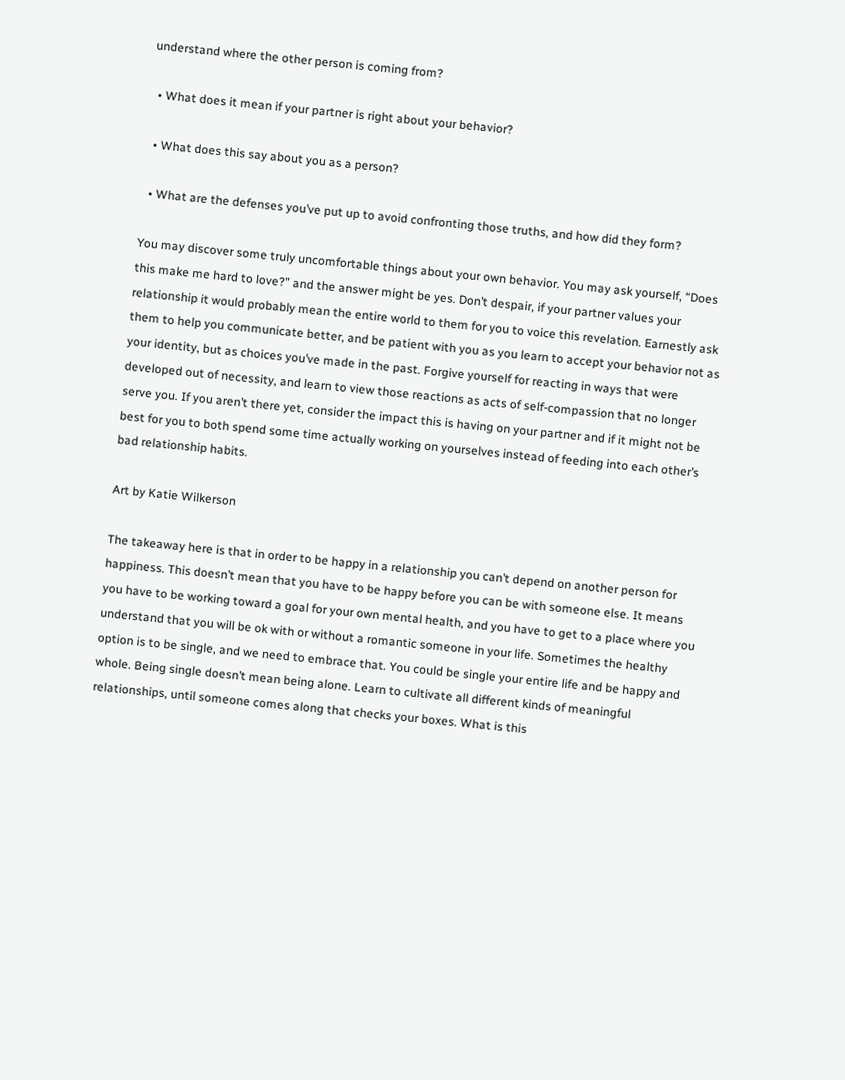understand where the other person is coming from?

  • What does it mean if your partner is right about your behavior?

  • What does this say about you as a person?

  • What are the defenses you’ve put up to avoid confronting those truths, and how did they form?

You may discover some truly uncomfortable things about your own behavior. You may ask yourself, “Does this make me hard to love?” and the answer might be yes. Don’t despair, if your partner values your relationship it would probably mean the entire world to them for you to voice this revelation. Earnestly ask them to help you communicate better, and be patient with you as you learn to accept your behavior not as your identity, but as choices you’ve made in the past. Forgive yourself for reacting in ways that were developed out of necessity, and learn to view those reactions as acts of self-compassion that no longer serve you. If you aren’t there yet, consider the impact this is having on your partner and if it might not be best for you to both spend some time actually working on yourselves instead of feeding into each other’s bad relationship habits.

Art by Katie Wilkerson

The takeaway here is that in order to be happy in a relationship you can’t depend on another person for happiness. This doesn’t mean that you have to be happy before you can be with someone else. It means you have to be working toward a goal for your own mental health, and you have to get to a place where you understand that you will be ok with or without a romantic someone in your life. Sometimes the healthy option is to be single, and we need to embrace that. You could be single your entire life and be happy and whole. Being single doesn’t mean being alone. Learn to cultivate all different kinds of meaningful relationships, until someone comes along that checks your boxes. What is this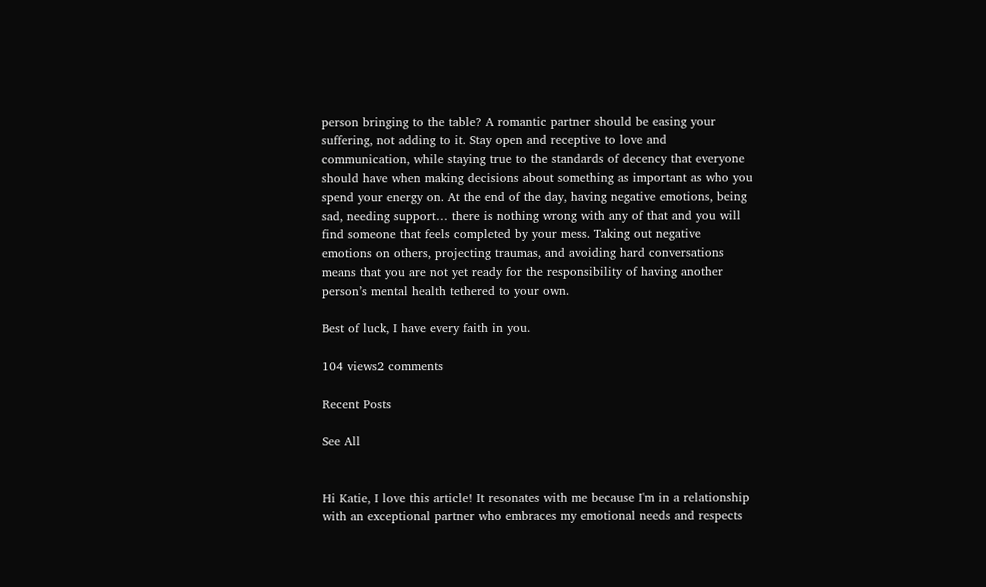person bringing to the table? A romantic partner should be easing your suffering, not adding to it. Stay open and receptive to love and communication, while staying true to the standards of decency that everyone should have when making decisions about something as important as who you spend your energy on. At the end of the day, having negative emotions, being sad, needing support… there is nothing wrong with any of that and you will find someone that feels completed by your mess. Taking out negative emotions on others, projecting traumas, and avoiding hard conversations means that you are not yet ready for the responsibility of having another person’s mental health tethered to your own.

Best of luck, I have every faith in you.

104 views2 comments

Recent Posts

See All


Hi Katie, I love this article! It resonates with me because I'm in a relationship with an exceptional partner who embraces my emotional needs and respects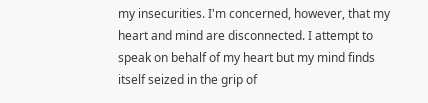my insecurities. I'm concerned, however, that my heart and mind are disconnected. I attempt to speak on behalf of my heart but my mind finds itself seized in the grip of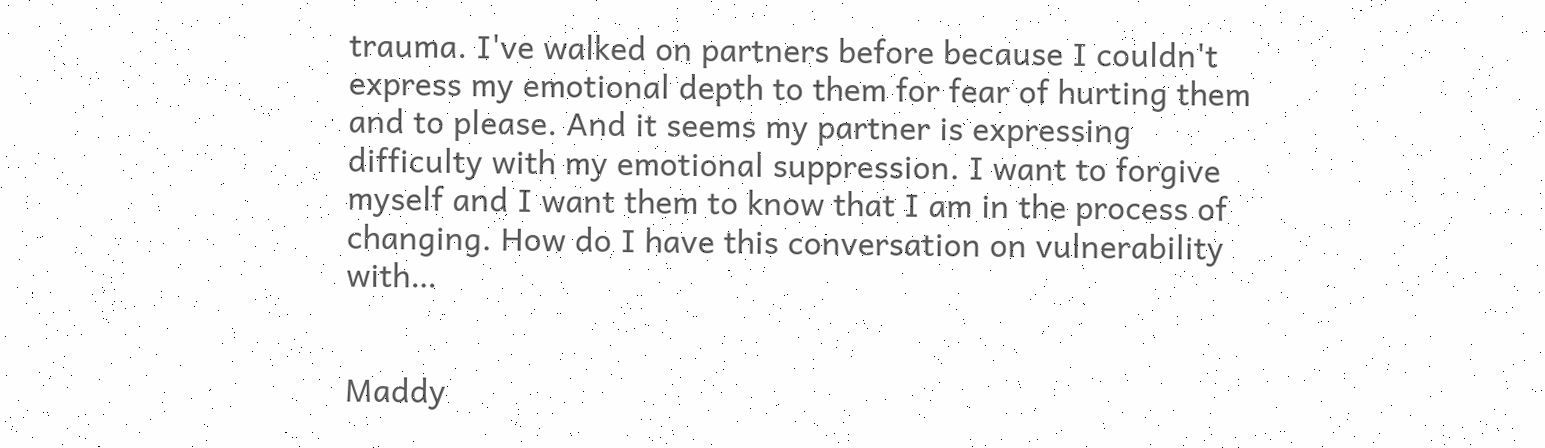trauma. I've walked on partners before because I couldn't express my emotional depth to them for fear of hurting them and to please. And it seems my partner is expressing difficulty with my emotional suppression. I want to forgive myself and I want them to know that I am in the process of changing. How do I have this conversation on vulnerability with…


Maddy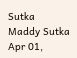Sutka
Maddy Sutka
Apr 01,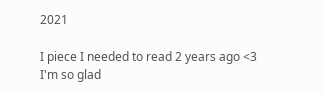2021

I piece I needed to read 2 years ago <3 I'm so glad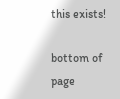this exists!

bottom of page